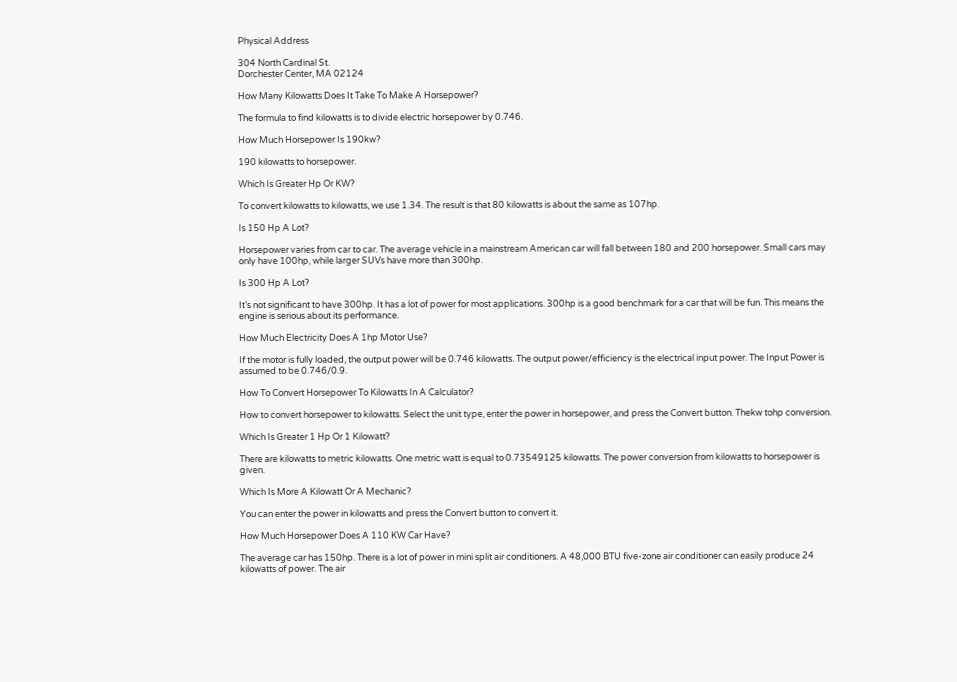Physical Address

304 North Cardinal St.
Dorchester Center, MA 02124

How Many Kilowatts Does It Take To Make A Horsepower?

The formula to find kilowatts is to divide electric horsepower by 0.746.

How Much Horsepower Is 190kw?

190 kilowatts to horsepower.

Which Is Greater Hp Or KW?

To convert kilowatts to kilowatts, we use 1.34. The result is that 80 kilowatts is about the same as 107hp.

Is 150 Hp A Lot?

Horsepower varies from car to car. The average vehicle in a mainstream American car will fall between 180 and 200 horsepower. Small cars may only have 100hp, while larger SUVs have more than 300hp.

Is 300 Hp A Lot?

It’s not significant to have 300hp. It has a lot of power for most applications. 300hp is a good benchmark for a car that will be fun. This means the engine is serious about its performance.

How Much Electricity Does A 1hp Motor Use?

If the motor is fully loaded, the output power will be 0.746 kilowatts. The output power/efficiency is the electrical input power. The Input Power is assumed to be 0.746/0.9.

How To Convert Horsepower To Kilowatts In A Calculator?

How to convert horsepower to kilowatts. Select the unit type, enter the power in horsepower, and press the Convert button. Thekw tohp conversion.

Which Is Greater 1 Hp Or 1 Kilowatt?

There are kilowatts to metric kilowatts. One metric watt is equal to 0.73549125 kilowatts. The power conversion from kilowatts to horsepower is given.

Which Is More A Kilowatt Or A Mechanic?

You can enter the power in kilowatts and press the Convert button to convert it.

How Much Horsepower Does A 110 KW Car Have?

The average car has 150hp. There is a lot of power in mini split air conditioners. A 48,000 BTU five-zone air conditioner can easily produce 24 kilowatts of power. The air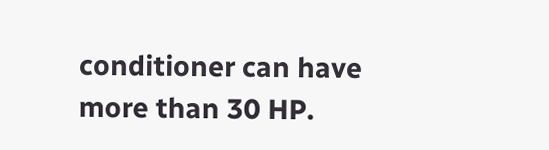conditioner can have more than 30 HP.